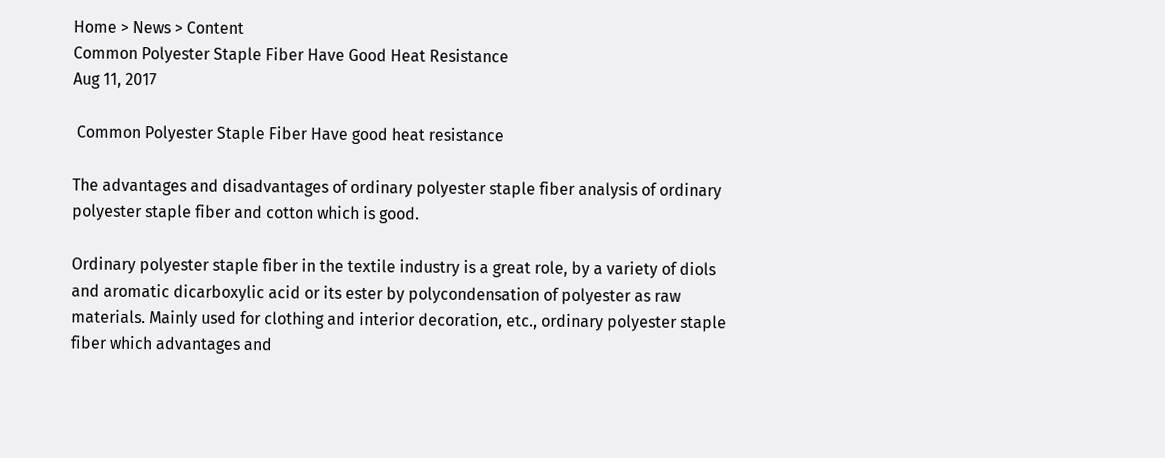Home > News > Content
Common Polyester Staple Fiber Have Good Heat Resistance
Aug 11, 2017

 Common Polyester Staple Fiber Have good heat resistance

The advantages and disadvantages of ordinary polyester staple fiber analysis of ordinary polyester staple fiber and cotton which is good.

Ordinary polyester staple fiber in the textile industry is a great role, by a variety of diols and aromatic dicarboxylic acid or its ester by polycondensation of polyester as raw materials. Mainly used for clothing and interior decoration, etc., ordinary polyester staple fiber which advantages and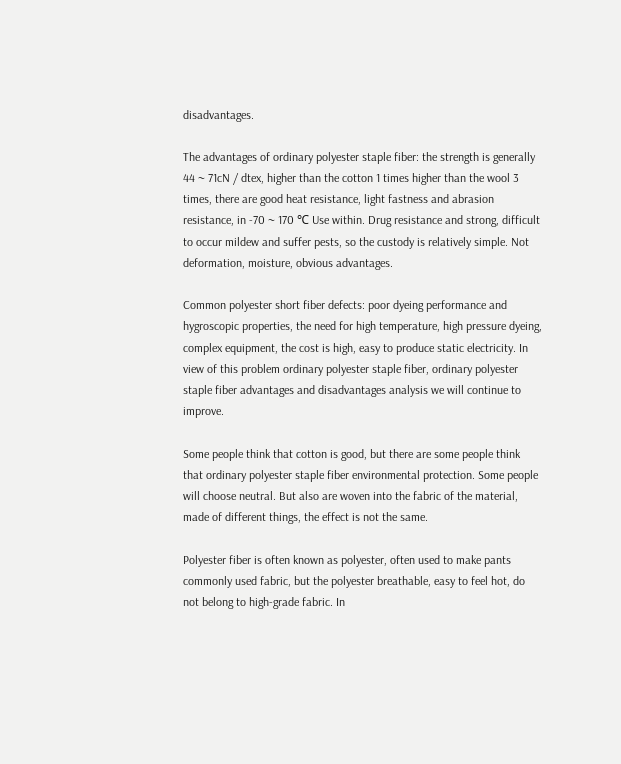disadvantages.

The advantages of ordinary polyester staple fiber: the strength is generally 44 ~ 71cN / dtex, higher than the cotton 1 times higher than the wool 3 times, there are good heat resistance, light fastness and abrasion resistance, in -70 ~ 170 ℃ Use within. Drug resistance and strong, difficult to occur mildew and suffer pests, so the custody is relatively simple. Not deformation, moisture, obvious advantages.

Common polyester short fiber defects: poor dyeing performance and hygroscopic properties, the need for high temperature, high pressure dyeing, complex equipment, the cost is high, easy to produce static electricity. In view of this problem ordinary polyester staple fiber, ordinary polyester staple fiber advantages and disadvantages analysis we will continue to improve.

Some people think that cotton is good, but there are some people think that ordinary polyester staple fiber environmental protection. Some people will choose neutral. But also are woven into the fabric of the material, made of different things, the effect is not the same.

Polyester fiber is often known as polyester, often used to make pants commonly used fabric, but the polyester breathable, easy to feel hot, do not belong to high-grade fabric. In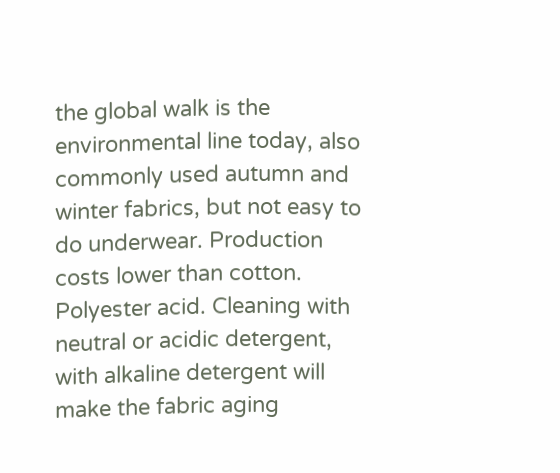the global walk is the environmental line today, also commonly used autumn and winter fabrics, but not easy to do underwear. Production costs lower than cotton. Polyester acid. Cleaning with neutral or acidic detergent, with alkaline detergent will make the fabric aging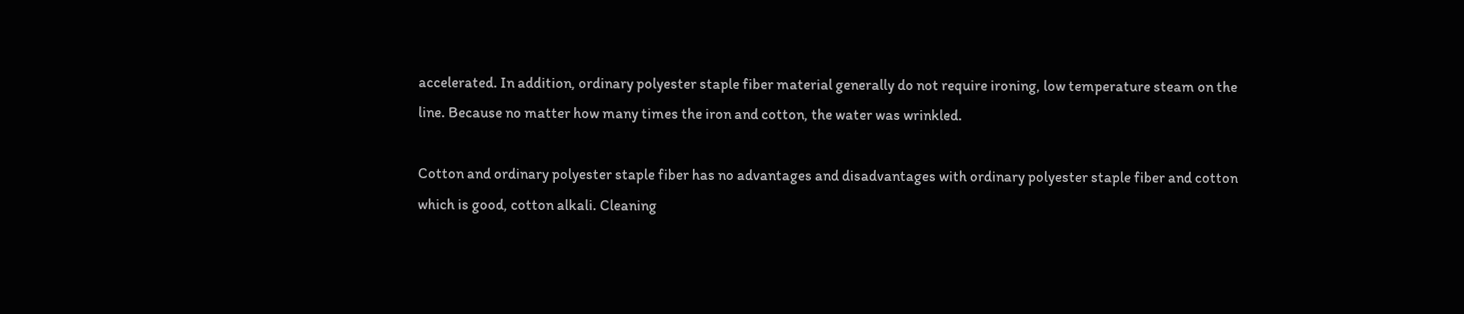accelerated. In addition, ordinary polyester staple fiber material generally do not require ironing, low temperature steam on the line. Because no matter how many times the iron and cotton, the water was wrinkled.

Cotton and ordinary polyester staple fiber has no advantages and disadvantages with ordinary polyester staple fiber and cotton which is good, cotton alkali. Cleaning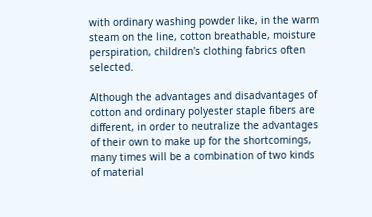with ordinary washing powder like, in the warm steam on the line, cotton breathable, moisture perspiration, children's clothing fabrics often selected.

Although the advantages and disadvantages of cotton and ordinary polyester staple fibers are different, in order to neutralize the advantages of their own to make up for the shortcomings, many times will be a combination of two kinds of material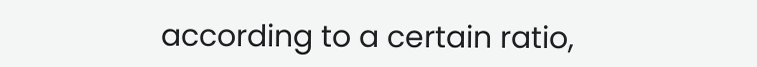according to a certain ratio,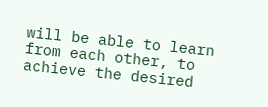will be able to learn from each other, to achieve the desired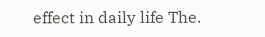effect in daily life The.